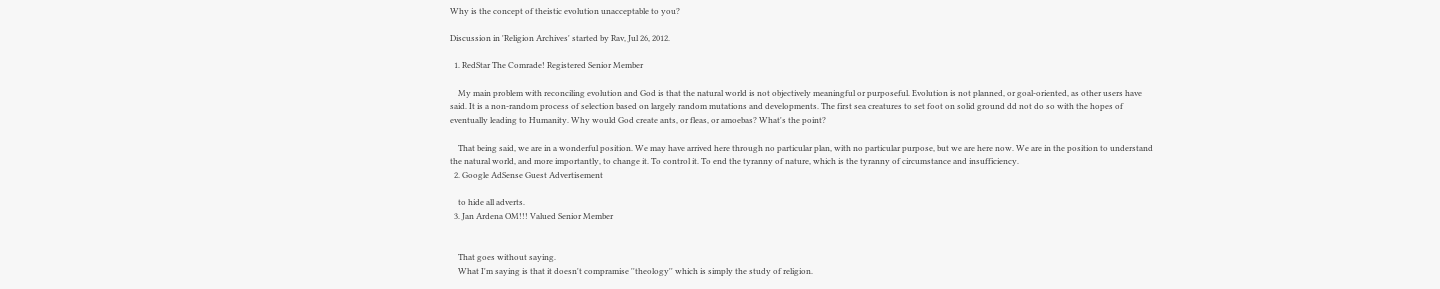Why is the concept of theistic evolution unacceptable to you?

Discussion in 'Religion Archives' started by Rav, Jul 26, 2012.

  1. RedStar The Comrade! Registered Senior Member

    My main problem with reconciling evolution and God is that the natural world is not objectively meaningful or purposeful. Evolution is not planned, or goal-oriented, as other users have said. It is a non-random process of selection based on largely random mutations and developments. The first sea creatures to set foot on solid ground dd not do so with the hopes of eventually leading to Humanity. Why would God create ants, or fleas, or amoebas? What's the point?

    That being said, we are in a wonderful position. We may have arrived here through no particular plan, with no particular purpose, but we are here now. We are in the position to understand the natural world, and more importantly, to change it. To control it. To end the tyranny of nature, which is the tyranny of circumstance and insufficiency.
  2. Google AdSense Guest Advertisement

    to hide all adverts.
  3. Jan Ardena OM!!! Valued Senior Member


    That goes without saying.
    What I'm saying is that it doesn't compramise ''theology'' which is simply the study of religion.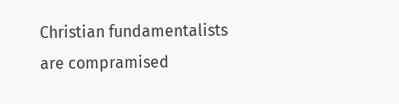Christian fundamentalists are compramised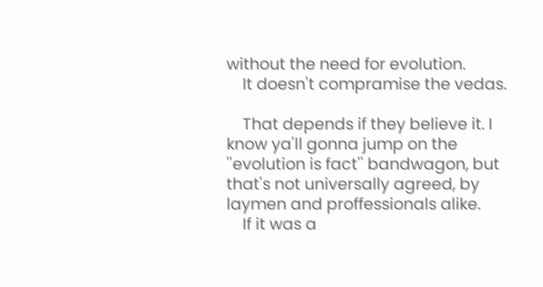without the need for evolution.
    It doesn't compramise the vedas.

    That depends if they believe it. I know ya'll gonna jump on the ''evolution is fact'' bandwagon, but that's not universally agreed, by laymen and proffessionals alike.
    If it was a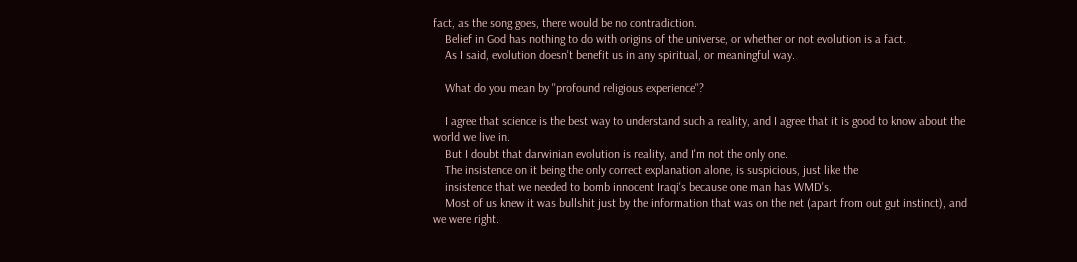fact, as the song goes, there would be no contradiction.
    Belief in God has nothing to do with origins of the universe, or whether or not evolution is a fact.
    As I said, evolution doesn't benefit us in any spiritual, or meaningful way.

    What do you mean by ''profound religious experience''?

    I agree that science is the best way to understand such a reality, and I agree that it is good to know about the world we live in.
    But I doubt that darwinian evolution is reality, and I'm not the only one.
    The insistence on it being the only correct explanation alone, is suspicious, just like the
    insistence that we needed to bomb innocent Iraqi's because one man has WMD's.
    Most of us knew it was bullshit just by the information that was on the net (apart from out gut instinct), and we were right.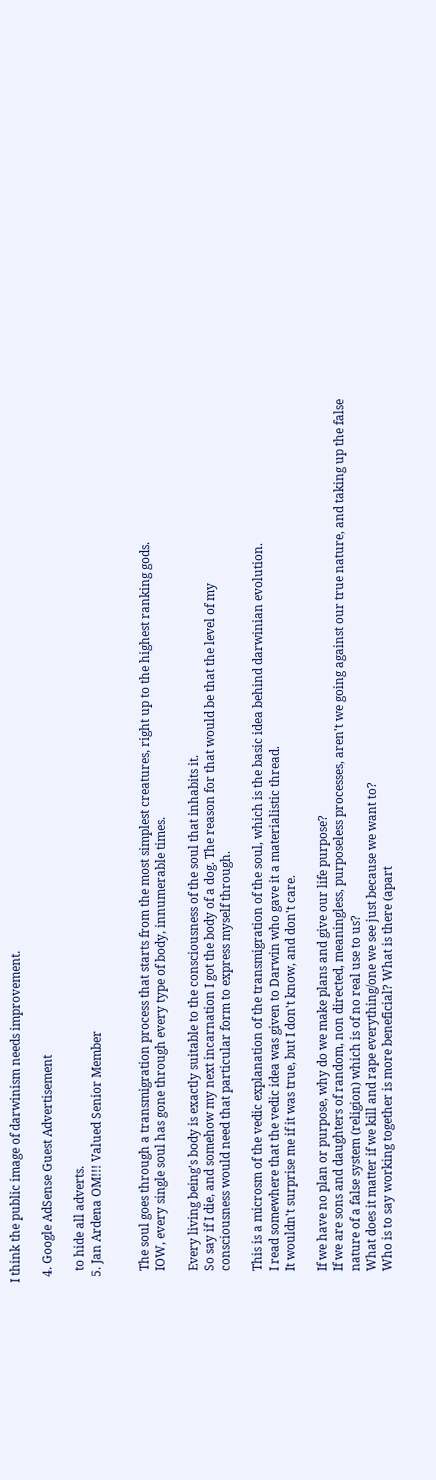I think the public image of darwinism needs improvement.

  4. Google AdSense Guest Advertisement

    to hide all adverts.
  5. Jan Ardena OM!!! Valued Senior Member


    The soul goes through a transmigration process that starts from the most simplest creatures, right up to the highest ranking gods.
    IOW, every single soul has gone through every type of body, innumerable times.

    Every living being's body is exactly suitable to the consciousness of the soul that inhabits it.
    So say if I die, and somehow my next incarnation I got the body of a dog. The reason for that would be that the level of my
    consciousness would need that particular form to express myself through.

    This is a microsm of the vedic explanation of the transmigration of the soul, which is the basic idea behind darwinian evolution.
    I read somewhere that the vedic idea was given to Darwin who gave it a materialistic thread.
    It wouldn't surprise me if it was true, but I don't know, and don't care.

    If we have no plan or purpose, why do we make plans and give our life purpose?
    If we are sons and daughters of random, non directed, meaningless, purposeless processes, aren't we going against our true nature, and taking up the false
    nature of a false system (religion) which is of no real use to us?
    What does it matter if we kill and rape everything/one we see just because we want to?
    Who is to say working together is more beneficial? What is there (apart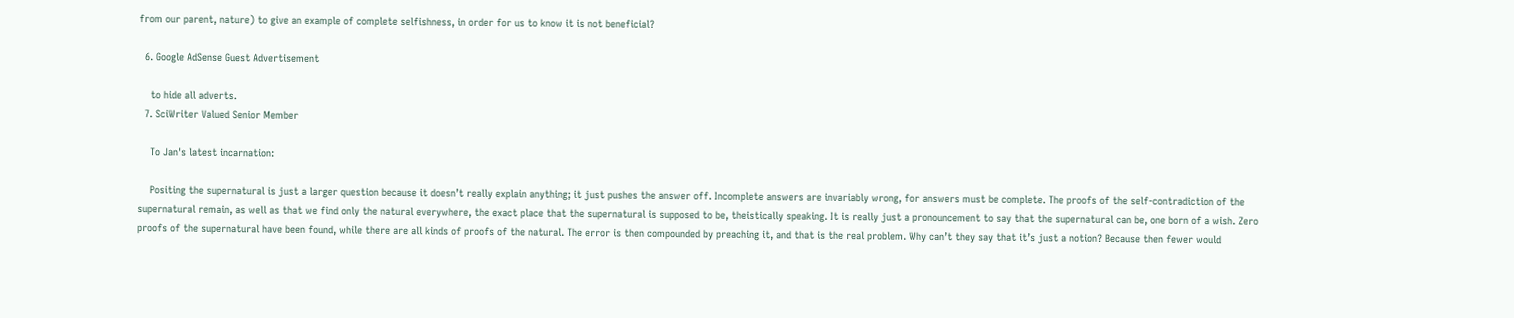from our parent, nature) to give an example of complete selfishness, in order for us to know it is not beneficial?

  6. Google AdSense Guest Advertisement

    to hide all adverts.
  7. SciWriter Valued Senior Member

    To Jan's latest incarnation:

    Positing the supernatural is just a larger question because it doesn’t really explain anything; it just pushes the answer off. Incomplete answers are invariably wrong, for answers must be complete. The proofs of the self-contradiction of the supernatural remain, as well as that we find only the natural everywhere, the exact place that the supernatural is supposed to be, theistically speaking. It is really just a pronouncement to say that the supernatural can be, one born of a wish. Zero proofs of the supernatural have been found, while there are all kinds of proofs of the natural. The error is then compounded by preaching it, and that is the real problem. Why can’t they say that it’s just a notion? Because then fewer would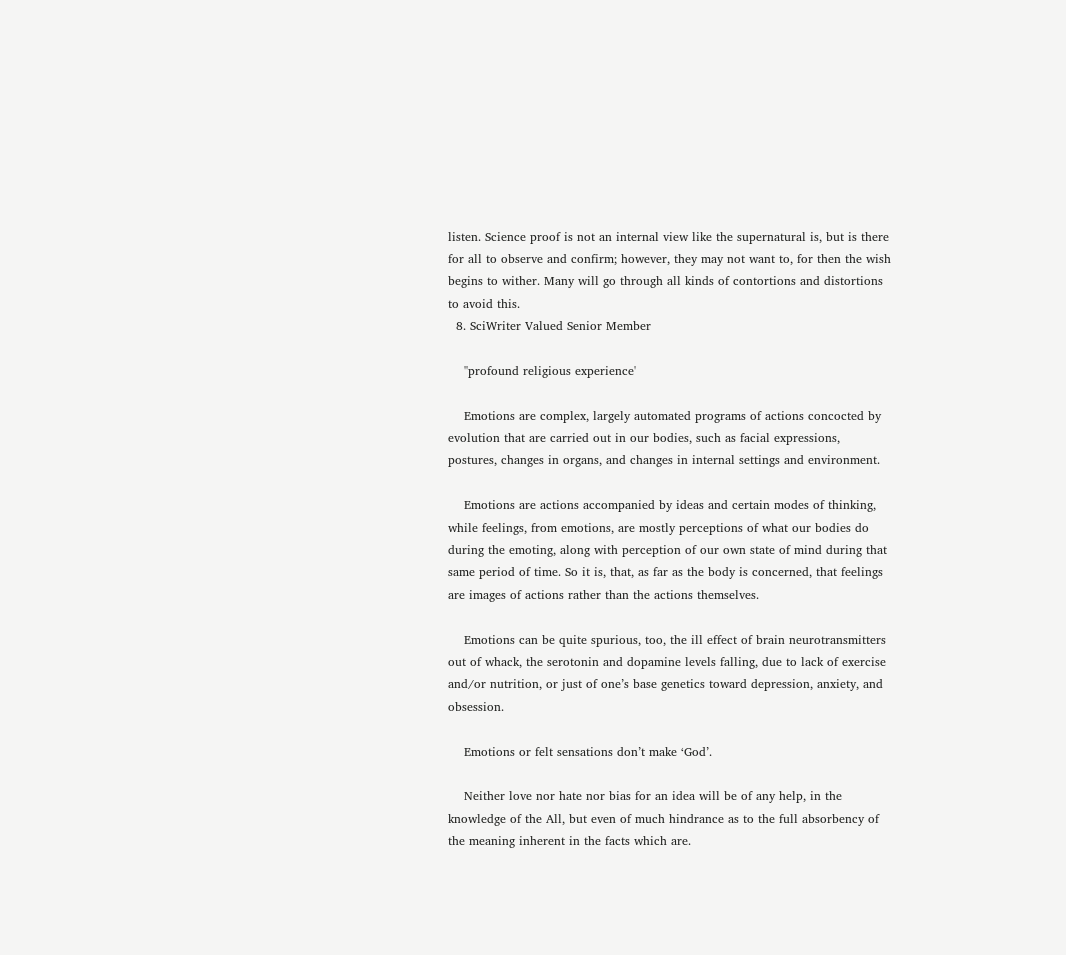listen. Science proof is not an internal view like the supernatural is, but is there for all to observe and confirm; however, they may not want to, for then the wish begins to wither. Many will go through all kinds of contortions and distortions to avoid this.
  8. SciWriter Valued Senior Member

    ''profound religious experience'

    Emotions are complex, largely automated programs of actions concocted by evolution that are carried out in our bodies, such as facial expressions, postures, changes in organs, and changes in internal settings and environment.

    Emotions are actions accompanied by ideas and certain modes of thinking, while feelings, from emotions, are mostly perceptions of what our bodies do during the emoting, along with perception of our own state of mind during that same period of time. So it is, that, as far as the body is concerned, that feelings are images of actions rather than the actions themselves.

    Emotions can be quite spurious, too, the ill effect of brain neurotransmitters out of whack, the serotonin and dopamine levels falling, due to lack of exercise and/or nutrition, or just of one’s base genetics toward depression, anxiety, and obsession.

    Emotions or felt sensations don’t make ‘God’.

    Neither love nor hate nor bias for an idea will be of any help, in the knowledge of the All, but even of much hindrance as to the full absorbency of the meaning inherent in the facts which are.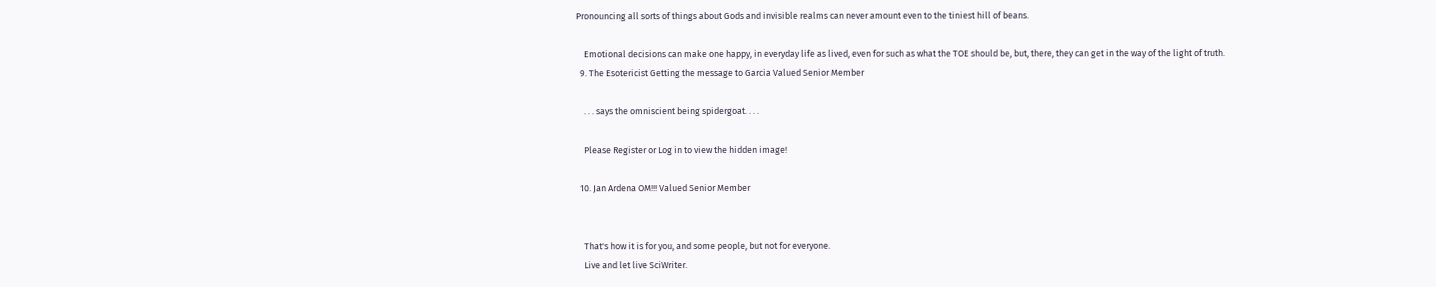Pronouncing all sorts of things about Gods and invisible realms can never amount even to the tiniest hill of beans.

    Emotional decisions can make one happy, in everyday life as lived, even for such as what the TOE should be, but, there, they can get in the way of the light of truth.
  9. The Esotericist Getting the message to Garcia Valued Senior Member

    . . . says the omniscient being spidergoat. . . .

    Please Register or Log in to view the hidden image!

  10. Jan Ardena OM!!! Valued Senior Member


    That's how it is for you, and some people, but not for everyone.
    Live and let live SciWriter.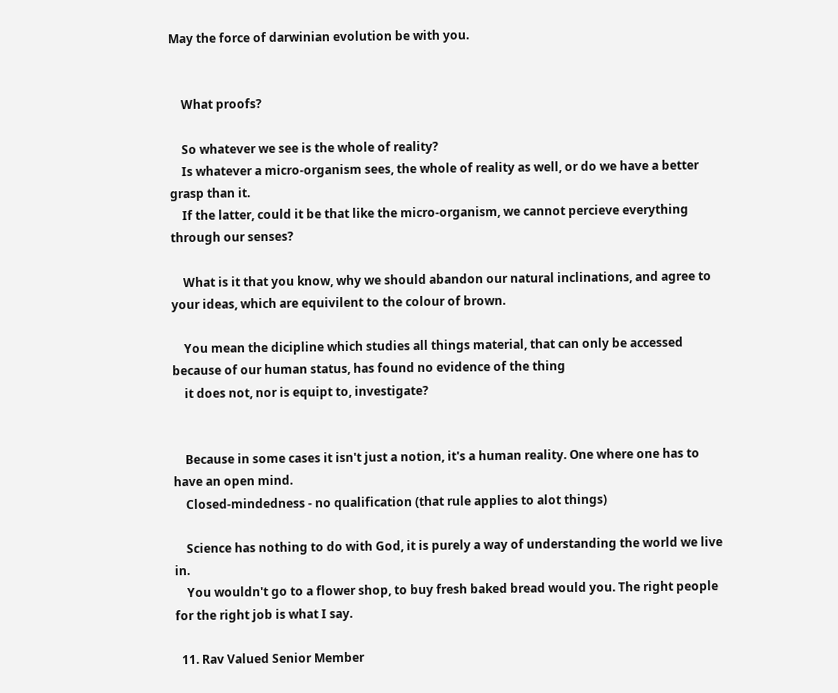May the force of darwinian evolution be with you.


    What proofs?

    So whatever we see is the whole of reality?
    Is whatever a micro-organism sees, the whole of reality as well, or do we have a better grasp than it.
    If the latter, could it be that like the micro-organism, we cannot percieve everything through our senses?

    What is it that you know, why we should abandon our natural inclinations, and agree to your ideas, which are equivilent to the colour of brown.

    You mean the dicipline which studies all things material, that can only be accessed because of our human status, has found no evidence of the thing
    it does not, nor is equipt to, investigate?


    Because in some cases it isn't just a notion, it's a human reality. One where one has to have an open mind.
    Closed-mindedness - no qualification (that rule applies to alot things)

    Science has nothing to do with God, it is purely a way of understanding the world we live in.
    You wouldn't go to a flower shop, to buy fresh baked bread would you. The right people for the right job is what I say.

  11. Rav Valued Senior Member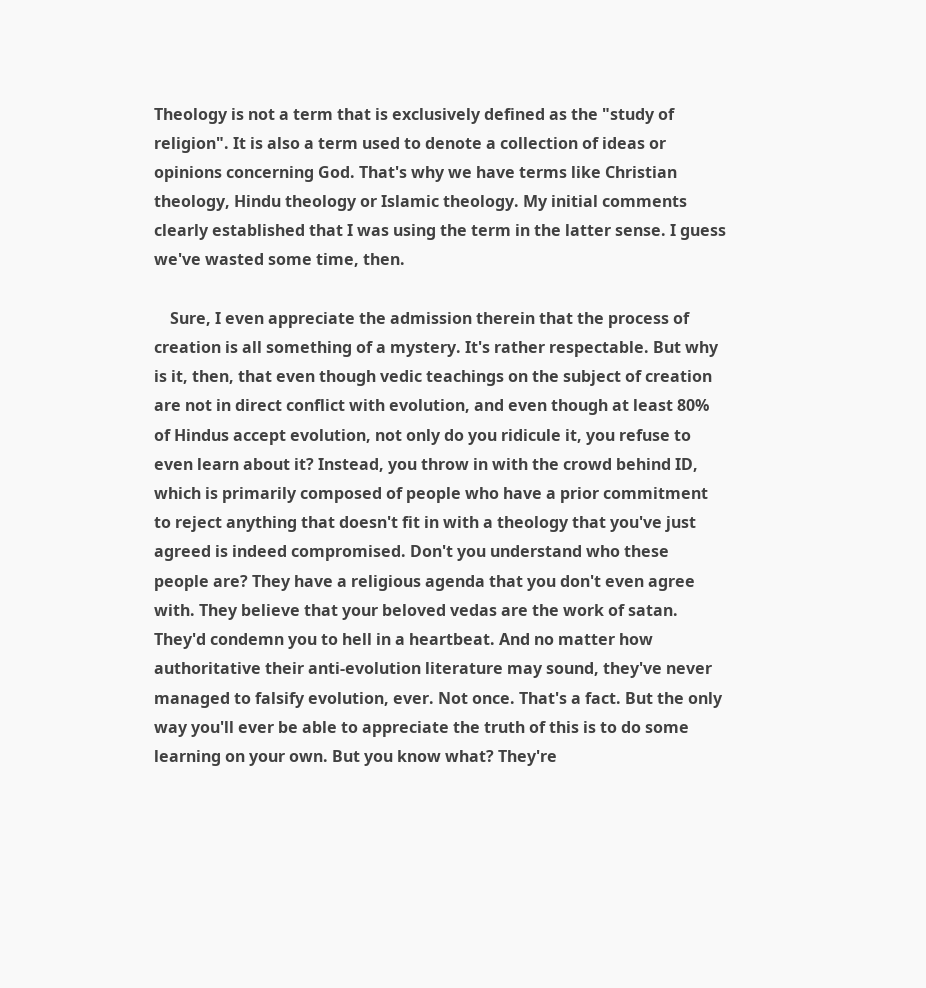Theology is not a term that is exclusively defined as the "study of religion". It is also a term used to denote a collection of ideas or opinions concerning God. That's why we have terms like Christian theology, Hindu theology or Islamic theology. My initial comments clearly established that I was using the term in the latter sense. I guess we've wasted some time, then.

    Sure, I even appreciate the admission therein that the process of creation is all something of a mystery. It's rather respectable. But why is it, then, that even though vedic teachings on the subject of creation are not in direct conflict with evolution, and even though at least 80% of Hindus accept evolution, not only do you ridicule it, you refuse to even learn about it? Instead, you throw in with the crowd behind ID, which is primarily composed of people who have a prior commitment to reject anything that doesn't fit in with a theology that you've just agreed is indeed compromised. Don't you understand who these people are? They have a religious agenda that you don't even agree with. They believe that your beloved vedas are the work of satan. They'd condemn you to hell in a heartbeat. And no matter how authoritative their anti-evolution literature may sound, they've never managed to falsify evolution, ever. Not once. That's a fact. But the only way you'll ever be able to appreciate the truth of this is to do some learning on your own. But you know what? They're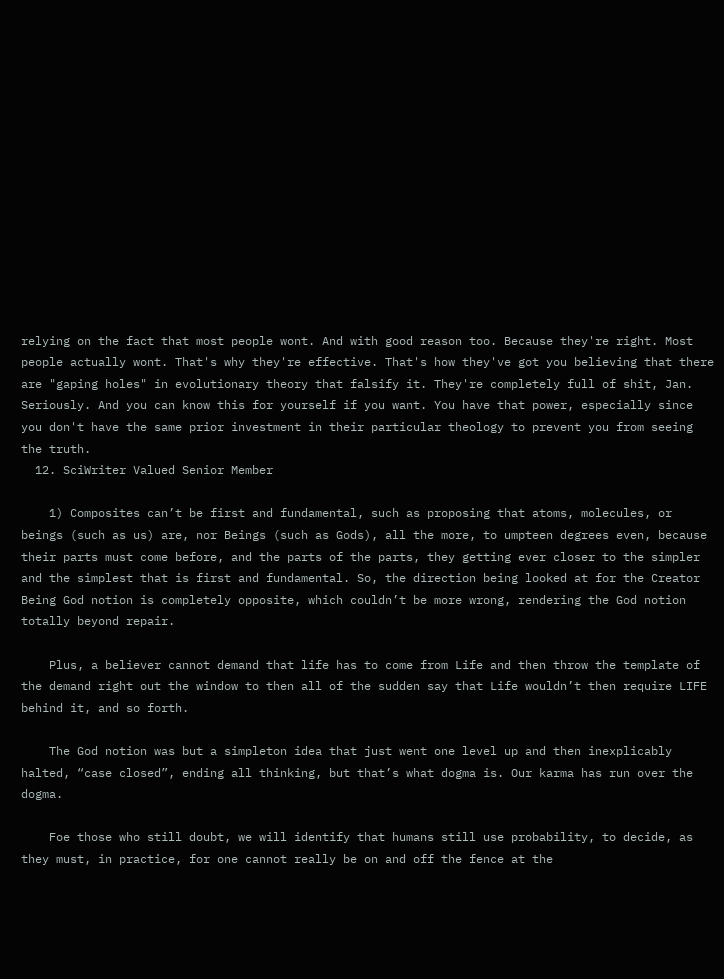relying on the fact that most people wont. And with good reason too. Because they're right. Most people actually wont. That's why they're effective. That's how they've got you believing that there are "gaping holes" in evolutionary theory that falsify it. They're completely full of shit, Jan. Seriously. And you can know this for yourself if you want. You have that power, especially since you don't have the same prior investment in their particular theology to prevent you from seeing the truth.
  12. SciWriter Valued Senior Member

    1) Composites can’t be first and fundamental, such as proposing that atoms, molecules, or beings (such as us) are, nor Beings (such as Gods), all the more, to umpteen degrees even, because their parts must come before, and the parts of the parts, they getting ever closer to the simpler and the simplest that is first and fundamental. So, the direction being looked at for the Creator Being God notion is completely opposite, which couldn’t be more wrong, rendering the God notion totally beyond repair.

    Plus, a believer cannot demand that life has to come from Life and then throw the template of the demand right out the window to then all of the sudden say that Life wouldn’t then require LIFE behind it, and so forth.

    The God notion was but a simpleton idea that just went one level up and then inexplicably halted, “case closed”, ending all thinking, but that’s what dogma is. Our karma has run over the dogma.

    Foe those who still doubt, we will identify that humans still use probability, to decide, as they must, in practice, for one cannot really be on and off the fence at the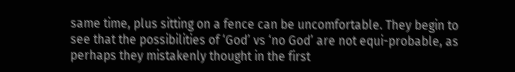same time, plus sitting on a fence can be uncomfortable. They begin to see that the possibilities of ‘God’ vs ‘no God’ are not equi-probable, as perhaps they mistakenly thought in the first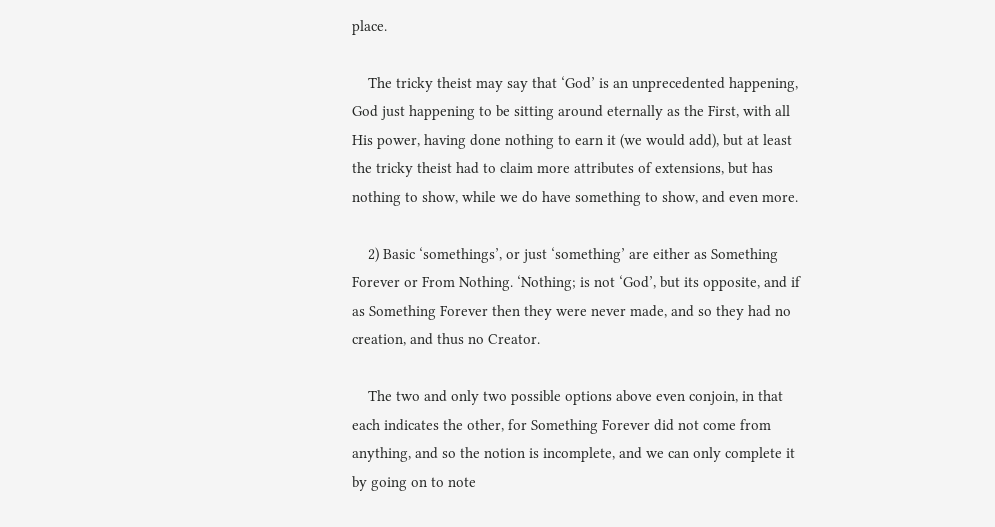place.

    The tricky theist may say that ‘God’ is an unprecedented happening, God just happening to be sitting around eternally as the First, with all His power, having done nothing to earn it (we would add), but at least the tricky theist had to claim more attributes of extensions, but has nothing to show, while we do have something to show, and even more.

    2) Basic ‘somethings’, or just ‘something’ are either as Something Forever or From Nothing. ‘Nothing; is not ‘God’, but its opposite, and if as Something Forever then they were never made, and so they had no creation, and thus no Creator.

    The two and only two possible options above even conjoin, in that each indicates the other, for Something Forever did not come from anything, and so the notion is incomplete, and we can only complete it by going on to note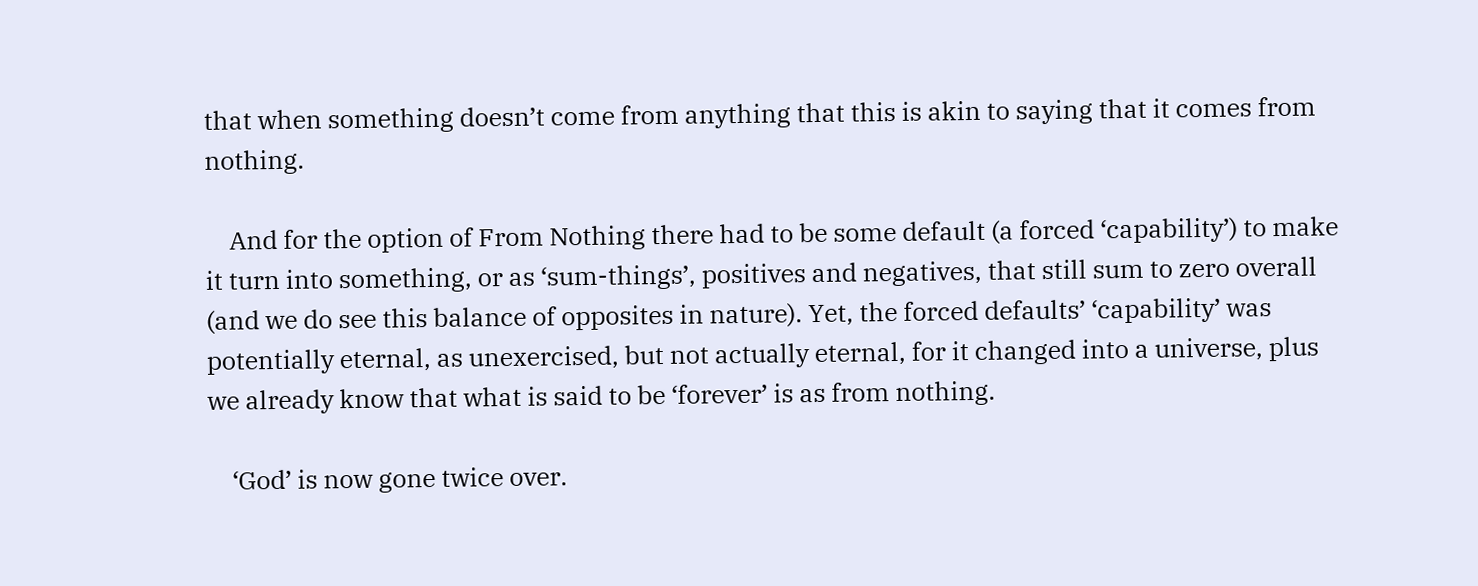that when something doesn’t come from anything that this is akin to saying that it comes from nothing.

    And for the option of From Nothing there had to be some default (a forced ‘capability’) to make it turn into something, or as ‘sum-things’, positives and negatives, that still sum to zero overall (and we do see this balance of opposites in nature). Yet, the forced defaults’ ‘capability’ was potentially eternal, as unexercised, but not actually eternal, for it changed into a universe, plus we already know that what is said to be ‘forever’ is as from nothing.

    ‘God’ is now gone twice over.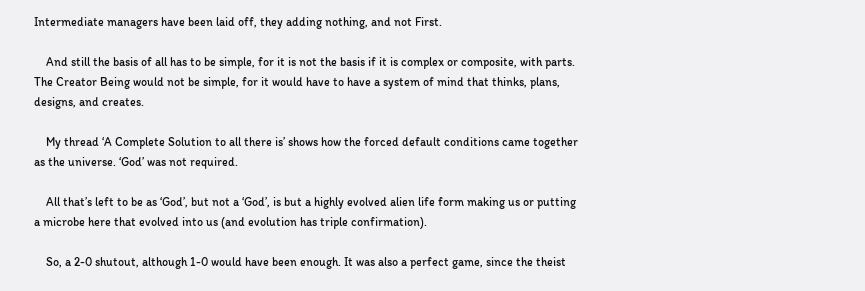Intermediate managers have been laid off, they adding nothing, and not First.

    And still the basis of all has to be simple, for it is not the basis if it is complex or composite, with parts. The Creator Being would not be simple, for it would have to have a system of mind that thinks, plans, designs, and creates.

    My thread ‘A Complete Solution to all there is’ shows how the forced default conditions came together as the universe. ‘God’ was not required.

    All that’s left to be as ‘God’, but not a ‘God’, is but a highly evolved alien life form making us or putting a microbe here that evolved into us (and evolution has triple confirmation).

    So, a 2-0 shutout, although 1-0 would have been enough. It was also a perfect game, since the theist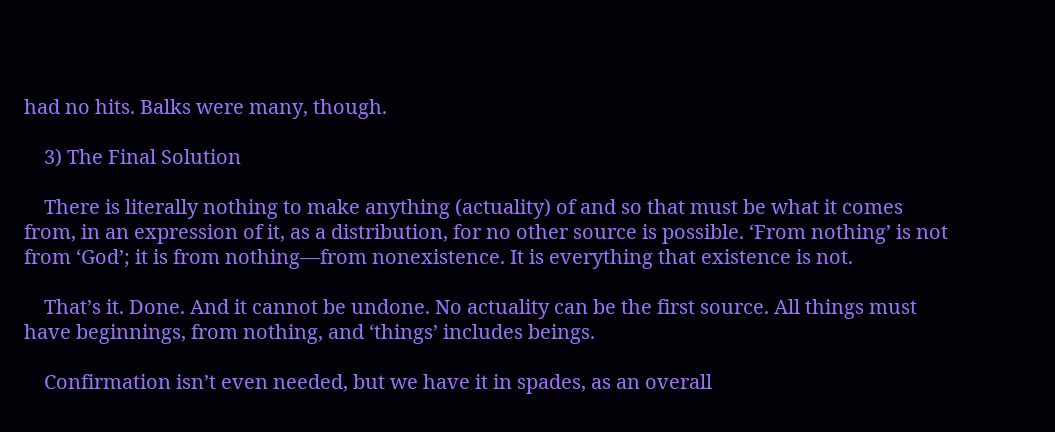had no hits. Balks were many, though.

    3) The Final Solution

    There is literally nothing to make anything (actuality) of and so that must be what it comes from, in an expression of it, as a distribution, for no other source is possible. ‘From nothing’ is not from ‘God’; it is from nothing—from nonexistence. It is everything that existence is not.

    That’s it. Done. And it cannot be undone. No actuality can be the first source. All things must have beginnings, from nothing, and ‘things’ includes beings.

    Confirmation isn’t even needed, but we have it in spades, as an overall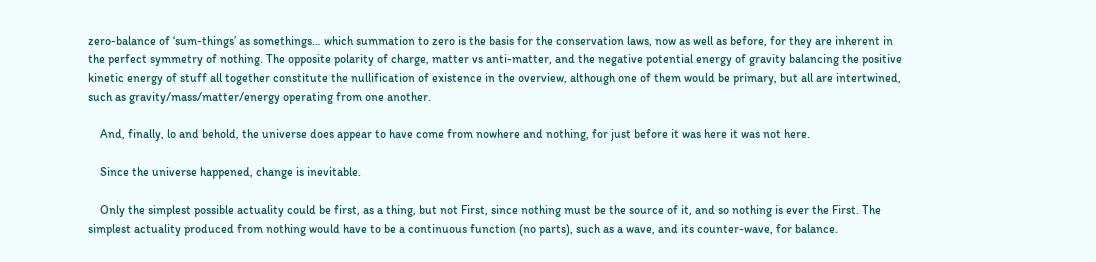zero-balance of ‘sum-things’ as somethings… which summation to zero is the basis for the conservation laws, now as well as before, for they are inherent in the perfect symmetry of nothing. The opposite polarity of charge, matter vs anti-matter, and the negative potential energy of gravity balancing the positive kinetic energy of stuff all together constitute the nullification of existence in the overview, although one of them would be primary, but all are intertwined, such as gravity/mass/matter/energy operating from one another.

    And, finally, lo and behold, the universe does appear to have come from nowhere and nothing, for just before it was here it was not here.

    Since the universe happened, change is inevitable.

    Only the simplest possible actuality could be first, as a thing, but not First, since nothing must be the source of it, and so nothing is ever the First. The simplest actuality produced from nothing would have to be a continuous function (no parts), such as a wave, and its counter-wave, for balance.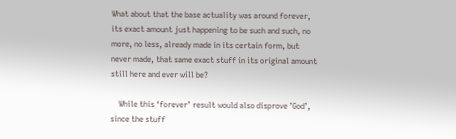What about that the base actuality was around forever, its exact amount just happening to be such and such, no more, no less, already made in its certain form, but never made, that same exact stuff in its original amount still here and ever will be?

    While this ‘forever’ result would also disprove ’God’, since the stuff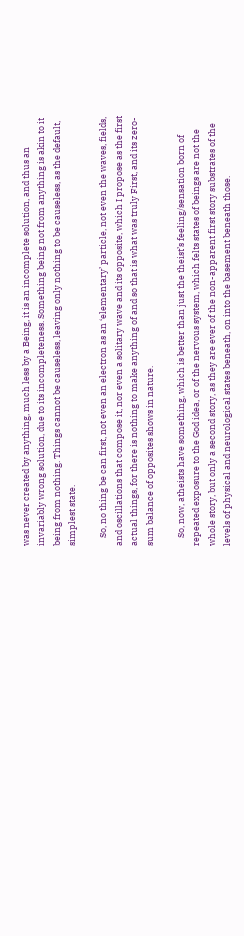was never created by anything, much less by a Being, it is an incomplete solution, and thus an invariably wrong solution, due to its incompleteness. Something being not from anything is akin to it being from nothing. Things cannot be causeless, leaving only nothing to be causeless, as the default, simplest state.

    So, no thing be can first, not even an electron as an ‘elementary’ particle, not even the waves, fields, and oscillations that compose it, nor even a solitary wave and its opposite, which I propose as the first actual things, for there is nothing to make anything of and so that is what was truly First, and its zero-sum balance of opposites shows in nature.

    So, now, atheists have something, which is better than just the theist’s feeling/sensation born of repeated exposure to the God idea, or of the nervous system, which felts states of beings are not the whole story, but only a second story, as they are ever of the non-apparent first story substrates of the levels of physical and neurological states beneath, on into the basement beneath those.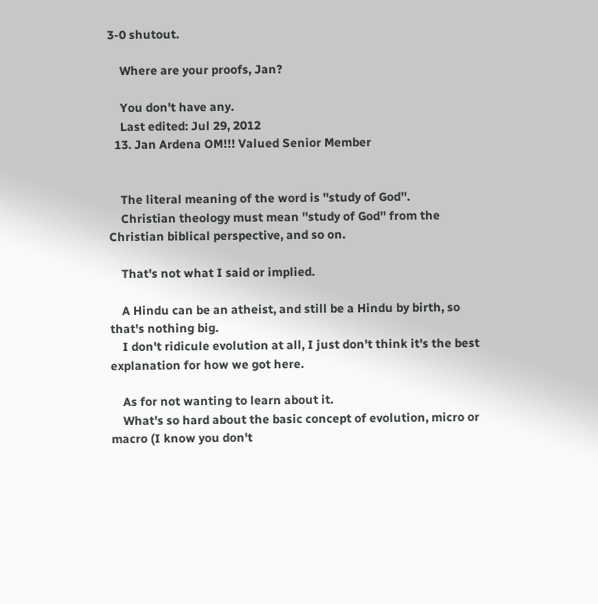3-0 shutout.

    Where are your proofs, Jan?

    You don't have any.
    Last edited: Jul 29, 2012
  13. Jan Ardena OM!!! Valued Senior Member


    The literal meaning of the word is ''study of God''.
    Christian theology must mean ''study of God'' from the Christian biblical perspective, and so on.

    That's not what I said or implied.

    A Hindu can be an atheist, and still be a Hindu by birth, so that's nothing big.
    I don't ridicule evolution at all, I just don't think it's the best explanation for how we got here.

    As for not wanting to learn about it.
    What's so hard about the basic concept of evolution, micro or macro (I know you don't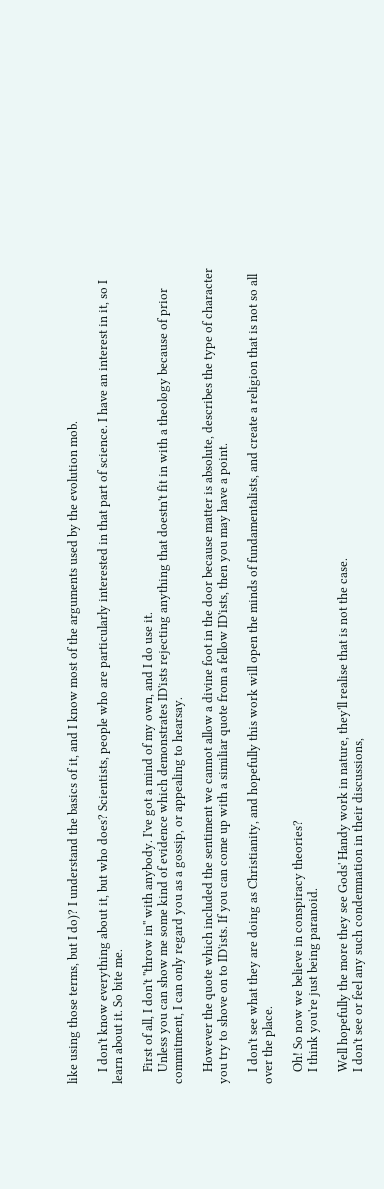like using those terms, but I do)? I understand the basics of it, and I know most of the arguments used by the evolution mob.

    I don't know everything about it, but who does? Scientists, people who are particularly interested in that part of science. I have an interest in it, so I learn about it. So bite me.

    First of all, I don't ''throw in'' with anybody. I've got a mind of my own, and I do use it.
    Unless you can show me some kind of evidence which demonstrates ID'ists rejecting anything that doestn't fit in with a theology because of prior commitment, I can only regard you as a gossip, or appealing to hearsay.

    However the quote which included the sentiment we cannot allow a divine foot in the door because matter is absolute, describes the type of character you try to shove on to ID'ists. If you can come up with a similiar quote from a fellow ID'ists, then you may have a point.

    I don't see what they are doing as Christianity, and hopefully this work will open the minds of fundamentalists, and create a religion that is not so all over the place.

    Oh! So now we believe in conspiracy theories?
    I think you're just being paranoid.

    Well hopefully the more they see Gods' Handy work in nature, they'll realise that is not the case.
    I don't see or feel any such condemnation in their discussions,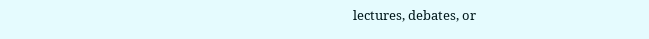lectures, debates, or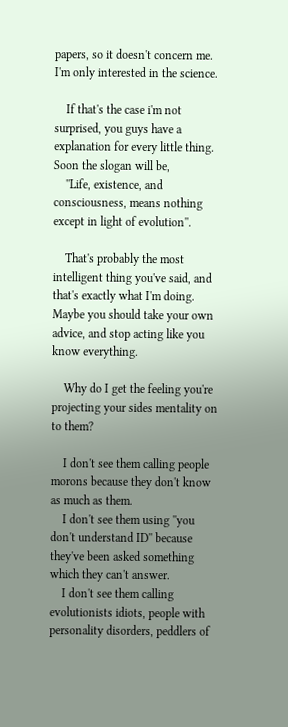papers, so it doesn't concern me. I'm only interested in the science.

    If that's the case i'm not surprised, you guys have a explanation for every little thing. Soon the slogan will be,
    ''Life, existence, and consciousness, means nothing except in light of evolution''.

    That's probably the most intelligent thing you've said, and that's exactly what I'm doing. Maybe you should take your own advice, and stop acting like you know everything.

    Why do I get the feeling you're projecting your sides mentality on to them?

    I don't see them calling people morons because they don't know as much as them.
    I don't see them using ''you don't understand ID'' because they've been asked something which they can't answer.
    I don't see them calling evolutionists idiots, people with personality disorders, peddlers of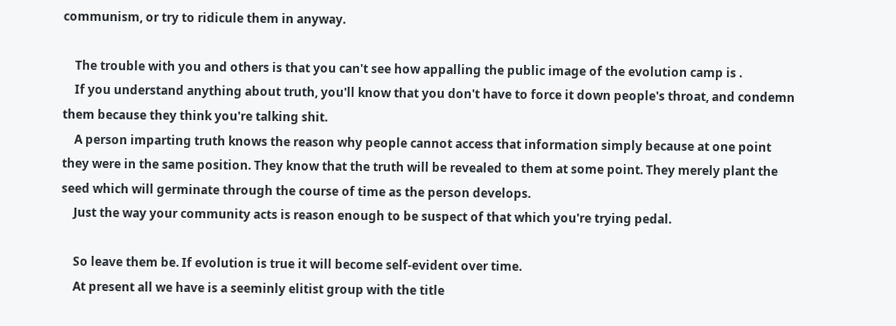communism, or try to ridicule them in anyway.

    The trouble with you and others is that you can't see how appalling the public image of the evolution camp is .
    If you understand anything about truth, you'll know that you don't have to force it down people's throat, and condemn them because they think you're talking shit.
    A person imparting truth knows the reason why people cannot access that information simply because at one point they were in the same position. They know that the truth will be revealed to them at some point. They merely plant the seed which will germinate through the course of time as the person develops.
    Just the way your community acts is reason enough to be suspect of that which you're trying pedal.

    So leave them be. If evolution is true it will become self-evident over time.
    At present all we have is a seeminly elitist group with the title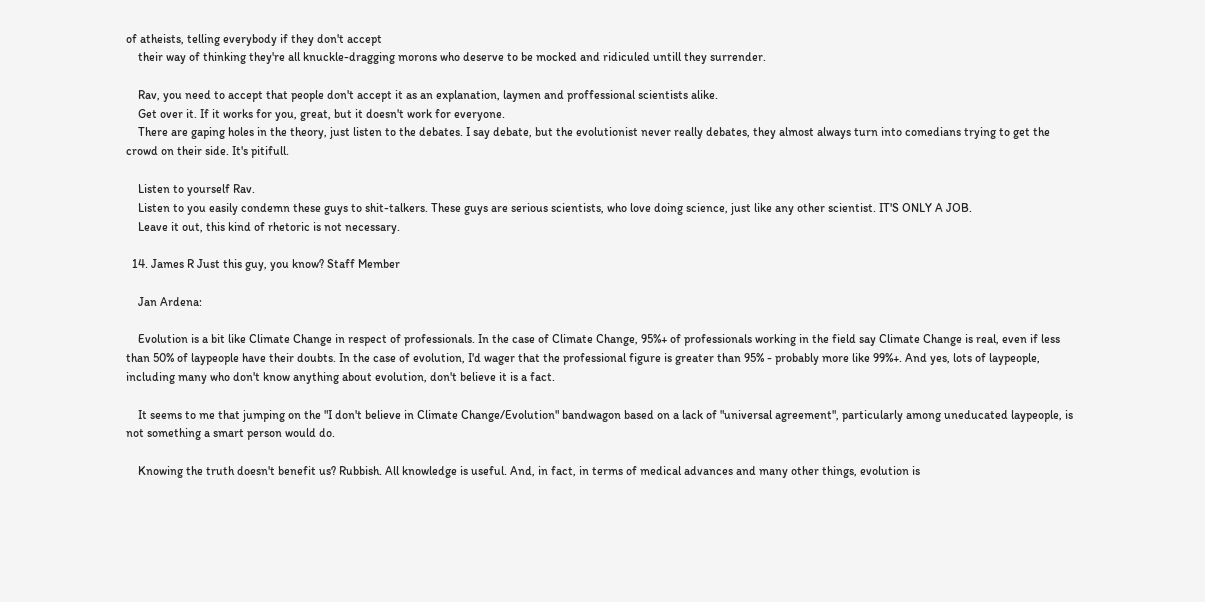of atheists, telling everybody if they don't accept
    their way of thinking they're all knuckle-dragging morons who deserve to be mocked and ridiculed untill they surrender.

    Rav, you need to accept that people don't accept it as an explanation, laymen and proffessional scientists alike.
    Get over it. If it works for you, great, but it doesn't work for everyone.
    There are gaping holes in the theory, just listen to the debates. I say debate, but the evolutionist never really debates, they almost always turn into comedians trying to get the crowd on their side. It's pitifull.

    Listen to yourself Rav.
    Listen to you easily condemn these guys to shit-talkers. These guys are serious scientists, who love doing science, just like any other scientist. IT'S ONLY A JOB.
    Leave it out, this kind of rhetoric is not necessary.

  14. James R Just this guy, you know? Staff Member

    Jan Ardena:

    Evolution is a bit like Climate Change in respect of professionals. In the case of Climate Change, 95%+ of professionals working in the field say Climate Change is real, even if less than 50% of laypeople have their doubts. In the case of evolution, I'd wager that the professional figure is greater than 95% - probably more like 99%+. And yes, lots of laypeople, including many who don't know anything about evolution, don't believe it is a fact.

    It seems to me that jumping on the "I don't believe in Climate Change/Evolution" bandwagon based on a lack of "universal agreement", particularly among uneducated laypeople, is not something a smart person would do.

    Knowing the truth doesn't benefit us? Rubbish. All knowledge is useful. And, in fact, in terms of medical advances and many other things, evolution is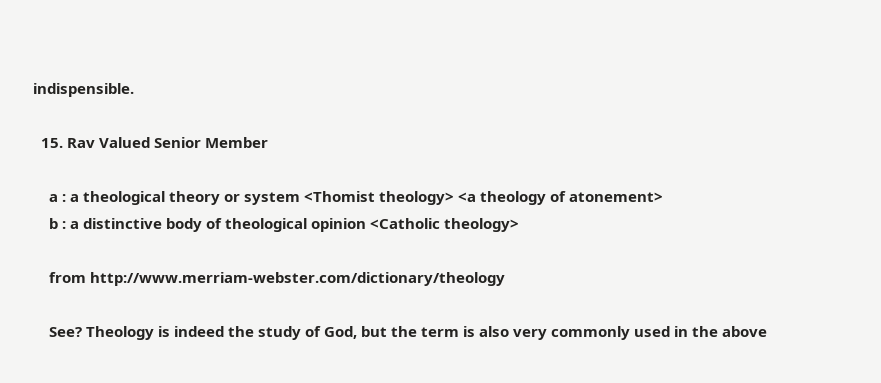indispensible.

  15. Rav Valued Senior Member

    a : a theological theory or system <Thomist theology> <a theology of atonement>
    b : a distinctive body of theological opinion <Catholic theology>

    from http://www.merriam-webster.com/dictionary/theology

    See? Theology is indeed the study of God, but the term is also very commonly used in the above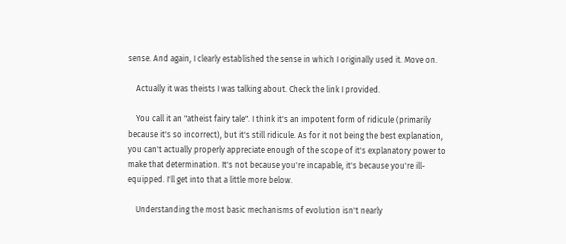sense. And again, I clearly established the sense in which I originally used it. Move on.

    Actually it was theists I was talking about. Check the link I provided.

    You call it an "atheist fairy tale". I think it's an impotent form of ridicule (primarily because it's so incorrect), but it's still ridicule. As for it not being the best explanation, you can't actually properly appreciate enough of the scope of it's explanatory power to make that determination. It's not because you're incapable, it's because you're ill-equipped. I'll get into that a little more below.

    Understanding the most basic mechanisms of evolution isn't nearly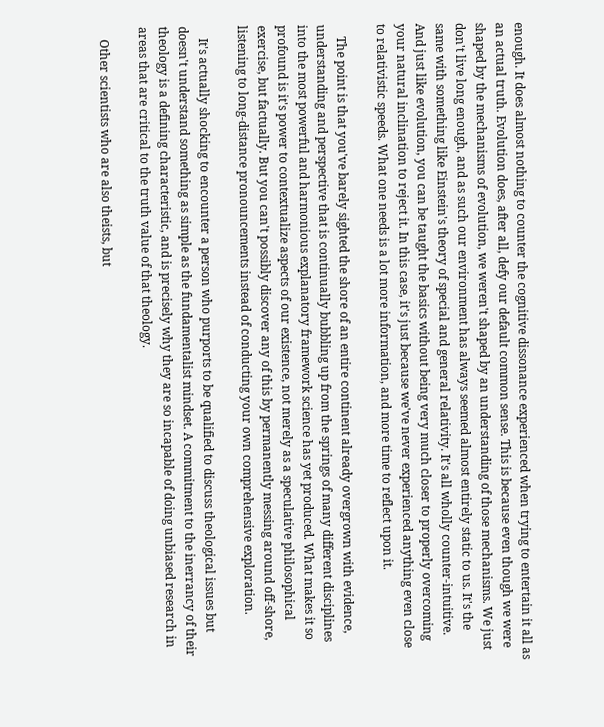enough. It does almost nothing to counter the cognitive dissonance experienced when trying to entertain it all as an actual truth. Evolution does, after all, defy our default common sense. This is because even though we were shaped by the mechanisms of evolution, we weren't shaped by an understanding of those mechanisms. We just don't live long enough, and as such our environment has always seemed almost entirely static to us. It's the same with something like Einstein's theory of special and general relativity. It's all wholly counter-intuitive. And just like evolution, you can be taught the basics without being very much closer to properly overcoming your natural inclination to reject it. In this case, it's just because we've never experienced anything even close to relativistic speeds. What one needs is a lot more information, and more time to reflect upon it.

    The point is that you've barely sighted the shore of an entire continent already overgrown with evidence, understanding and perspective that is continually bubbling up from the springs of many different disciplines into the most powerful and harmonious explanatory framework science has yet produced. What makes it so profound is it's power to contextualize aspects of our existence, not merely as a speculative philosophical exercise, but factually. But you can't possibly discover any of this by permanently messing around off-shore, listening to long-distance pronouncements instead of conducting your own comprehensive exploration.

    It's actually shocking to encounter a person who purports to be qualified to discuss theological issues but doesn't understand something as simple as the fundamentalist mindset. A commitment to the inerrancy of their theology is a defining characteristic, and is precisely why they are so incapable of doing unbiased research in areas that are critical to the truth value of that theology.

    Other scientists who are also theists, but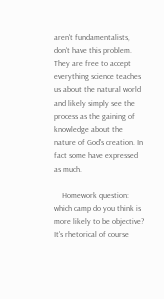aren't fundamentalists, don't have this problem. They are free to accept everything science teaches us about the natural world and likely simply see the process as the gaining of knowledge about the nature of God's creation. In fact some have expressed as much.

    Homework question: which camp do you think is more likely to be objective? It's rhetorical of course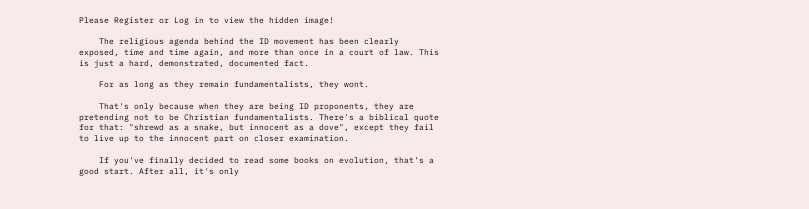Please Register or Log in to view the hidden image!

    The religious agenda behind the ID movement has been clearly exposed, time and time again, and more than once in a court of law. This is just a hard, demonstrated, documented fact.

    For as long as they remain fundamentalists, they wont.

    That's only because when they are being ID proponents, they are pretending not to be Christian fundamentalists. There's a biblical quote for that: "shrewd as a snake, but innocent as a dove", except they fail to live up to the innocent part on closer examination.

    If you've finally decided to read some books on evolution, that's a good start. After all, it's only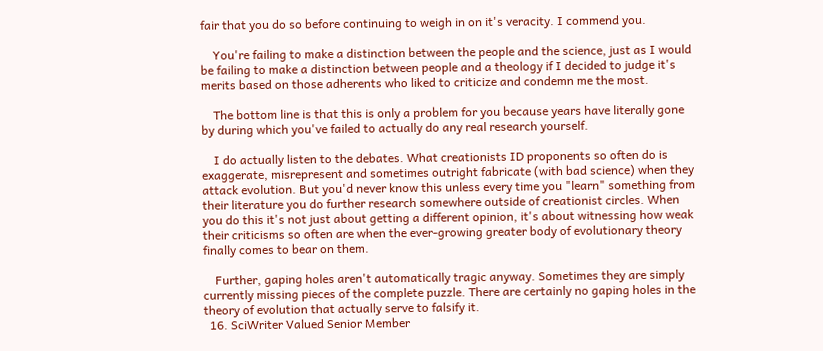fair that you do so before continuing to weigh in on it's veracity. I commend you.

    You're failing to make a distinction between the people and the science, just as I would be failing to make a distinction between people and a theology if I decided to judge it's merits based on those adherents who liked to criticize and condemn me the most.

    The bottom line is that this is only a problem for you because years have literally gone by during which you've failed to actually do any real research yourself.

    I do actually listen to the debates. What creationists ID proponents so often do is exaggerate, misrepresent and sometimes outright fabricate (with bad science) when they attack evolution. But you'd never know this unless every time you "learn" something from their literature you do further research somewhere outside of creationist circles. When you do this it's not just about getting a different opinion, it's about witnessing how weak their criticisms so often are when the ever-growing greater body of evolutionary theory finally comes to bear on them.

    Further, gaping holes aren't automatically tragic anyway. Sometimes they are simply currently missing pieces of the complete puzzle. There are certainly no gaping holes in the theory of evolution that actually serve to falsify it.
  16. SciWriter Valued Senior Member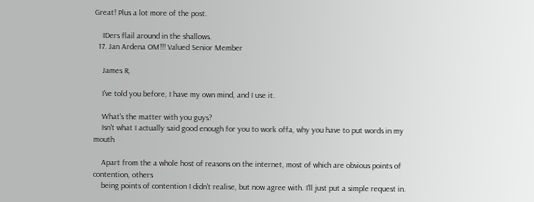Great! Plus a lot more of the post.

    IDers flail around in the shallows.
  17. Jan Ardena OM!!! Valued Senior Member

    James R,

    I've told you before, I have my own mind, and I use it.

    What's the matter with you guys?
    Isn't what I actually said good enough for you to work offa, why you have to put words in my mouth

    Apart from the a whole host of reasons on the internet, most of which are obvious points of contention, others
    being points of contention I didn't realise, but now agree with. I'll just put a simple request in.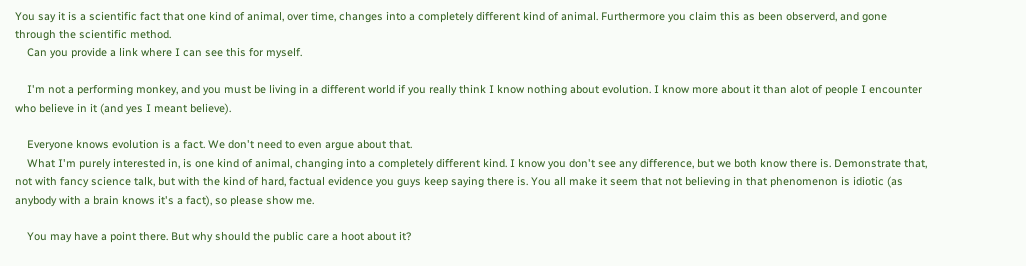You say it is a scientific fact that one kind of animal, over time, changes into a completely different kind of animal. Furthermore you claim this as been observerd, and gone through the scientific method.
    Can you provide a link where I can see this for myself.

    I'm not a performing monkey, and you must be living in a different world if you really think I know nothing about evolution. I know more about it than alot of people I encounter who believe in it (and yes I meant believe).

    Everyone knows evolution is a fact. We don't need to even argue about that.
    What I'm purely interested in, is one kind of animal, changing into a completely different kind. I know you don't see any difference, but we both know there is. Demonstrate that, not with fancy science talk, but with the kind of hard, factual evidence you guys keep saying there is. You all make it seem that not believing in that phenomenon is idiotic (as anybody with a brain knows it's a fact), so please show me.

    You may have a point there. But why should the public care a hoot about it?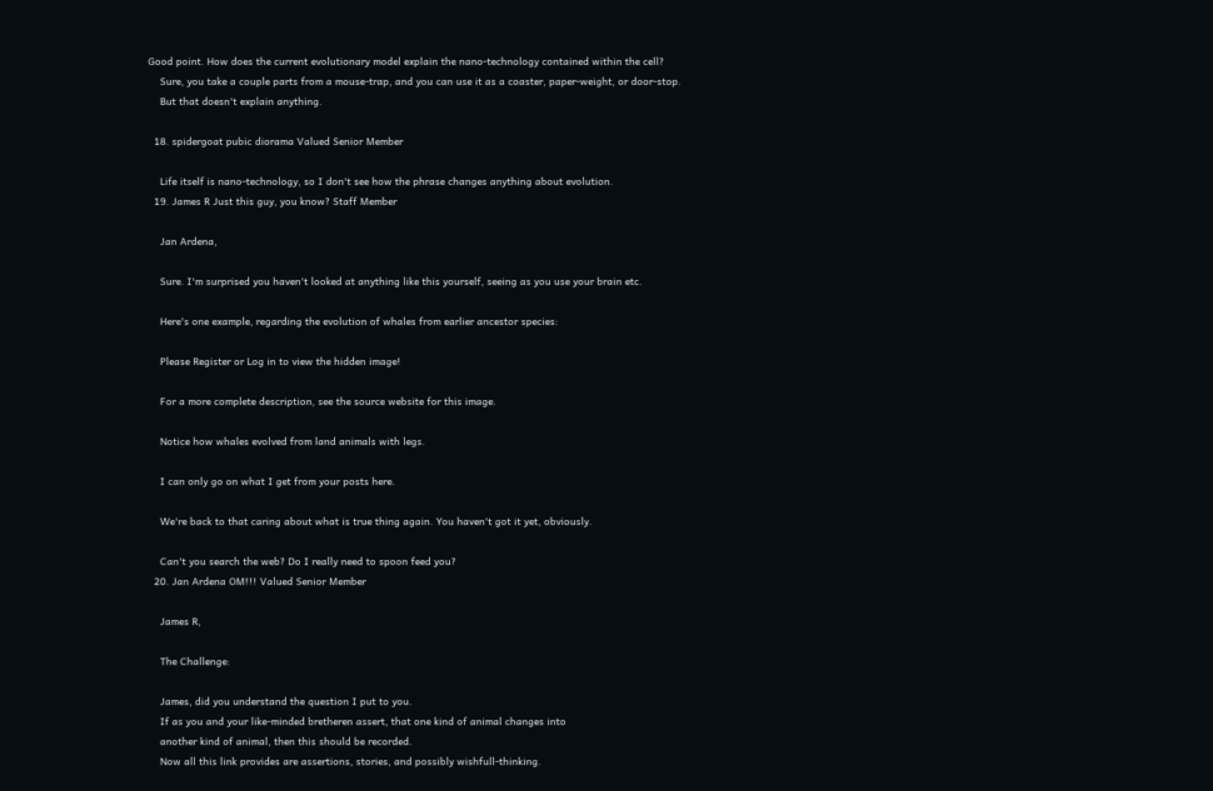Good point. How does the current evolutionary model explain the nano-technology contained within the cell?
    Sure, you take a couple parts from a mouse-trap, and you can use it as a coaster, paper-weight, or door-stop.
    But that doesn't explain anything.

  18. spidergoat pubic diorama Valued Senior Member

    Life itself is nano-technology, so I don't see how the phrase changes anything about evolution.
  19. James R Just this guy, you know? Staff Member

    Jan Ardena,

    Sure. I'm surprised you haven't looked at anything like this yourself, seeing as you use your brain etc.

    Here's one example, regarding the evolution of whales from earlier ancestor species:

    Please Register or Log in to view the hidden image!

    For a more complete description, see the source website for this image.

    Notice how whales evolved from land animals with legs.

    I can only go on what I get from your posts here.

    We're back to that caring about what is true thing again. You haven't got it yet, obviously.

    Can't you search the web? Do I really need to spoon feed you?
  20. Jan Ardena OM!!! Valued Senior Member

    James R,

    The Challenge:

    James, did you understand the question I put to you.
    If as you and your like-minded bretheren assert, that one kind of animal changes into
    another kind of animal, then this should be recorded.
    Now all this link provides are assertions, stories, and possibly wishfull-thinking.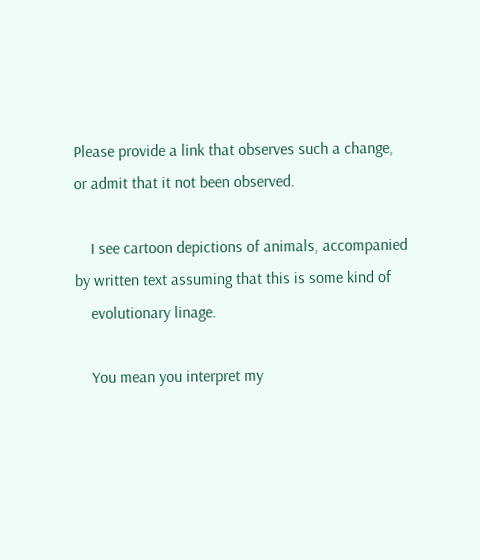Please provide a link that observes such a change, or admit that it not been observed.

    I see cartoon depictions of animals, accompanied by written text assuming that this is some kind of
    evolutionary linage.

    You mean you interpret my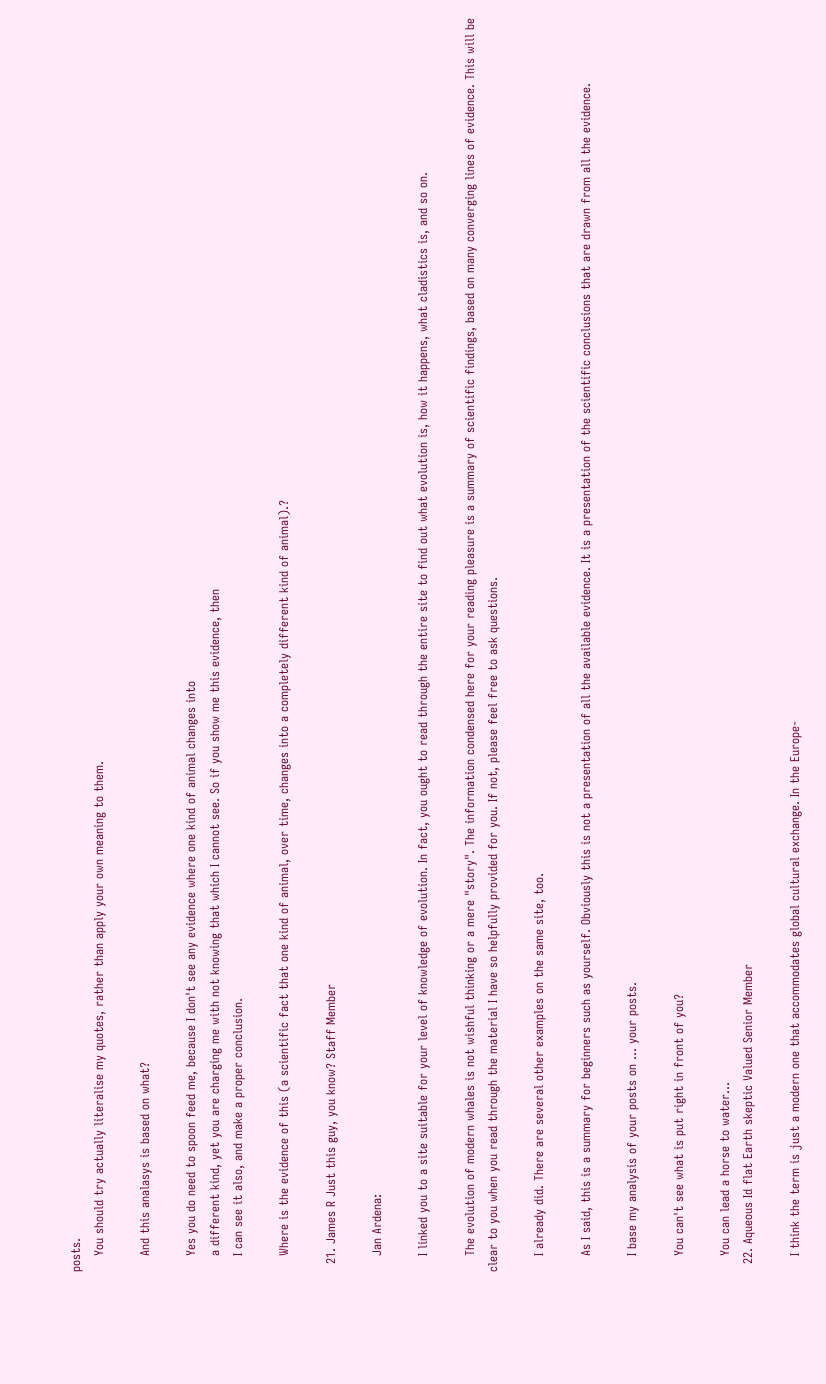posts.
    You should try actually literalise my quotes, rather than apply your own meaning to them.

    And this analasys is based on what?

    Yes you do need to spoon feed me, because I don't see any evidence where one kind of animal changes into
    a different kind, yet you are charging me with not knowing that which I cannot see. So if you show me this evidence, then
    I can see it also, and make a proper conclusion.

    Where is the evidence of this (a scientific fact that one kind of animal, over time, changes into a completely different kind of animal).?

  21. James R Just this guy, you know? Staff Member

    Jan Ardena:

    I linked you to a site suitable for your level of knowledge of evolution. In fact, you ought to read through the entire site to find out what evolution is, how it happens, what cladistics is, and so on.

    The evolution of modern whales is not wishful thinking or a mere "story". The information condensed here for your reading pleasure is a summary of scientific findings, based on many converging lines of evidence. This will be clear to you when you read through the material I have so helpfully provided for you. If not, please feel free to ask questions.

    I already did. There are several other examples on the same site, too.

    As I said, this is a summary for beginners such as yourself. Obviously this is not a presentation of all the available evidence. It is a presentation of the scientific conclusions that are drawn from all the evidence.

    I base my analysis of your posts on ... your posts.

    You can't see what is put right in front of you?

    You can lead a horse to water...
  22. Aqueous Id flat Earth skeptic Valued Senior Member

    I think the term is just a modern one that accommodates global cultural exchange. In the Europe-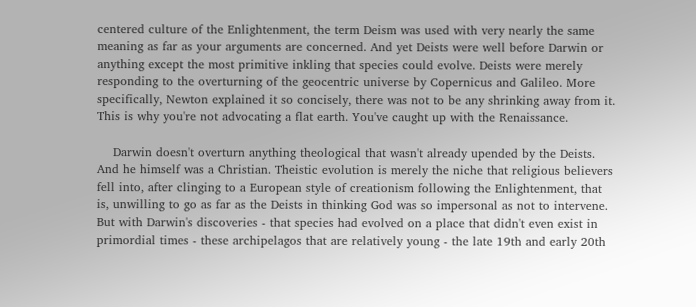centered culture of the Enlightenment, the term Deism was used with very nearly the same meaning as far as your arguments are concerned. And yet Deists were well before Darwin or anything except the most primitive inkling that species could evolve. Deists were merely responding to the overturning of the geocentric universe by Copernicus and Galileo. More specifically, Newton explained it so concisely, there was not to be any shrinking away from it. This is why you're not advocating a flat earth. You've caught up with the Renaissance.

    Darwin doesn't overturn anything theological that wasn't already upended by the Deists. And he himself was a Christian. Theistic evolution is merely the niche that religious believers fell into, after clinging to a European style of creationism following the Enlightenment, that is, unwilling to go as far as the Deists in thinking God was so impersonal as not to intervene. But with Darwin's discoveries - that species had evolved on a place that didn't even exist in primordial times - these archipelagos that are relatively young - the late 19th and early 20th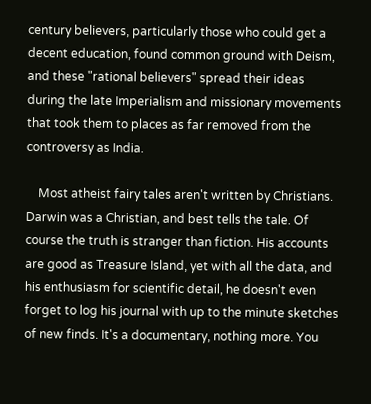century believers, particularly those who could get a decent education, found common ground with Deism, and these "rational believers" spread their ideas during the late Imperialism and missionary movements that took them to places as far removed from the controversy as India.

    Most atheist fairy tales aren't written by Christians. Darwin was a Christian, and best tells the tale. Of course the truth is stranger than fiction. His accounts are good as Treasure Island, yet with all the data, and his enthusiasm for scientific detail, he doesn't even forget to log his journal with up to the minute sketches of new finds. It's a documentary, nothing more. You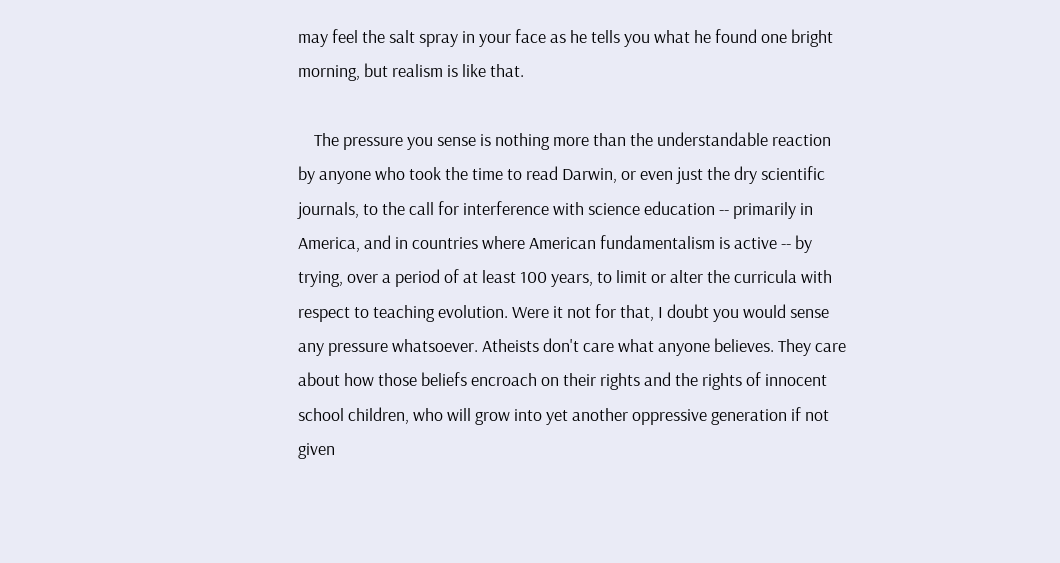may feel the salt spray in your face as he tells you what he found one bright morning, but realism is like that.

    The pressure you sense is nothing more than the understandable reaction by anyone who took the time to read Darwin, or even just the dry scientific journals, to the call for interference with science education -- primarily in America, and in countries where American fundamentalism is active -- by trying, over a period of at least 100 years, to limit or alter the curricula with respect to teaching evolution. Were it not for that, I doubt you would sense any pressure whatsoever. Atheists don't care what anyone believes. They care about how those beliefs encroach on their rights and the rights of innocent school children, who will grow into yet another oppressive generation if not given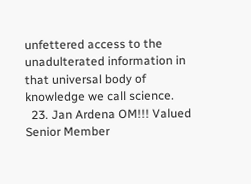unfettered access to the unadulterated information in that universal body of knowledge we call science.
  23. Jan Ardena OM!!! Valued Senior Member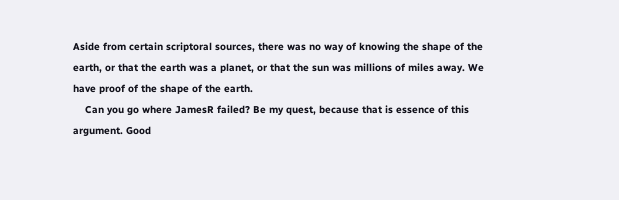Aside from certain scriptoral sources, there was no way of knowing the shape of the earth, or that the earth was a planet, or that the sun was millions of miles away. We have proof of the shape of the earth.
    Can you go where JamesR failed? Be my quest, because that is essence of this argument. Good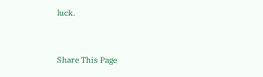luck.


Share This Page